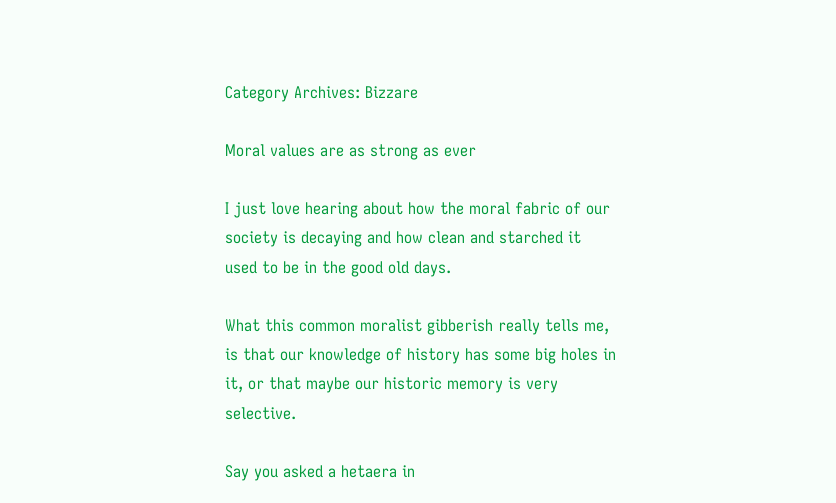Category Archives: Bizzare

Moral values are as strong as ever

I just love hearing about how the moral fabric of our society is decaying and how clean and starched it used to be in the good old days.

What this common moralist gibberish really tells me, is that our knowledge of history has some big holes in it, or that maybe our historic memory is very selective.

Say you asked a hetaera in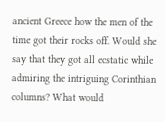ancient Greece how the men of the time got their rocks off. Would she say that they got all ecstatic while admiring the intriguing Corinthian columns? What would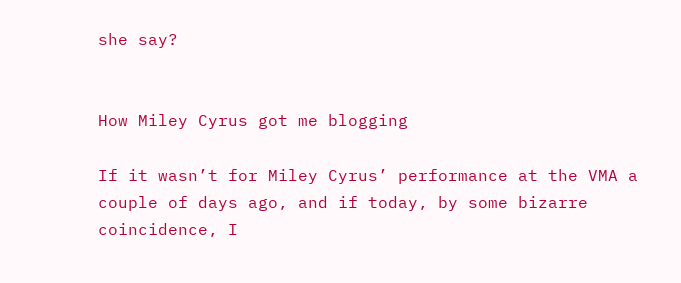she say?


How Miley Cyrus got me blogging

If it wasn’t for Miley Cyrus’ performance at the VMA a couple of days ago, and if today, by some bizarre coincidence, I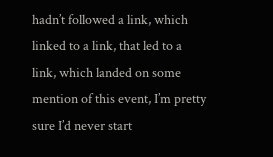hadn’t followed a link, which linked to a link, that led to a link, which landed on some mention of this event, I’m pretty sure I’d never start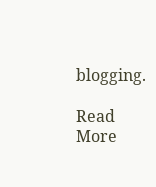blogging.

Read More